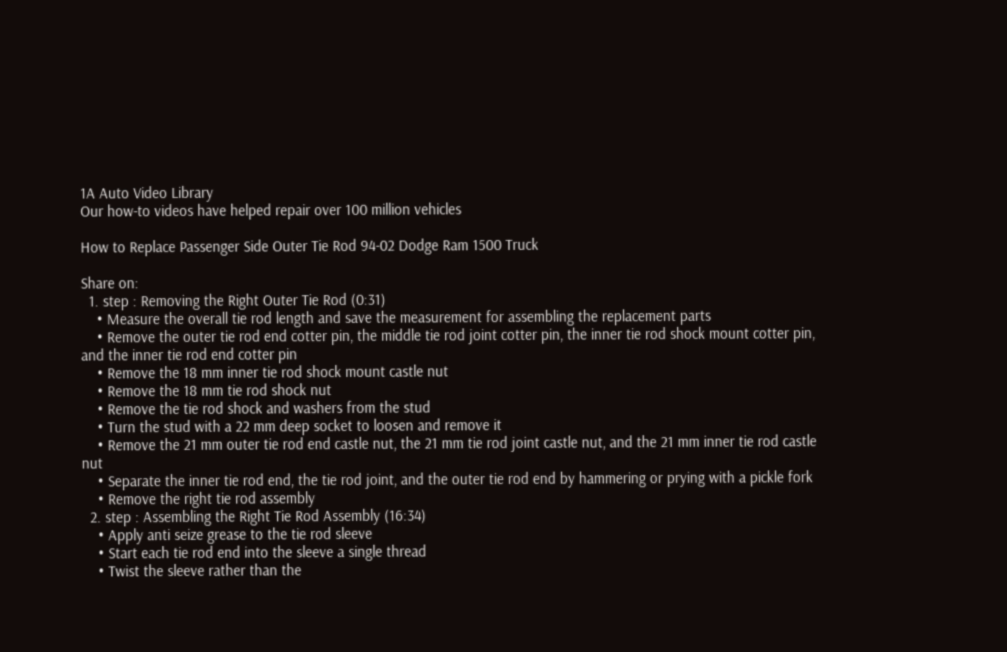1A Auto Video Library
Our how-to videos have helped repair over 100 million vehicles

How to Replace Passenger Side Outer Tie Rod 94-02 Dodge Ram 1500 Truck

Share on:
  1. step : Removing the Right Outer Tie Rod (0:31)
    • Measure the overall tie rod length and save the measurement for assembling the replacement parts
    • Remove the outer tie rod end cotter pin, the middle tie rod joint cotter pin, the inner tie rod shock mount cotter pin, and the inner tie rod end cotter pin
    • Remove the 18 mm inner tie rod shock mount castle nut
    • Remove the 18 mm tie rod shock nut
    • Remove the tie rod shock and washers from the stud
    • Turn the stud with a 22 mm deep socket to loosen and remove it
    • Remove the 21 mm outer tie rod end castle nut, the 21 mm tie rod joint castle nut, and the 21 mm inner tie rod castle nut
    • Separate the inner tie rod end, the tie rod joint, and the outer tie rod end by hammering or prying with a pickle fork
    • Remove the right tie rod assembly
  2. step : Assembling the Right Tie Rod Assembly (16:34)
    • Apply anti seize grease to the tie rod sleeve
    • Start each tie rod end into the sleeve a single thread
    • Twist the sleeve rather than the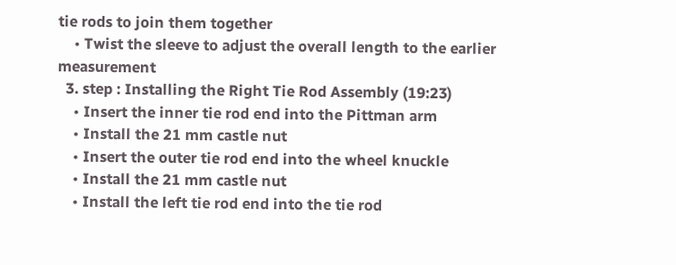tie rods to join them together
    • Twist the sleeve to adjust the overall length to the earlier measurement
  3. step : Installing the Right Tie Rod Assembly (19:23)
    • Insert the inner tie rod end into the Pittman arm
    • Install the 21 mm castle nut
    • Insert the outer tie rod end into the wheel knuckle
    • Install the 21 mm castle nut
    • Install the left tie rod end into the tie rod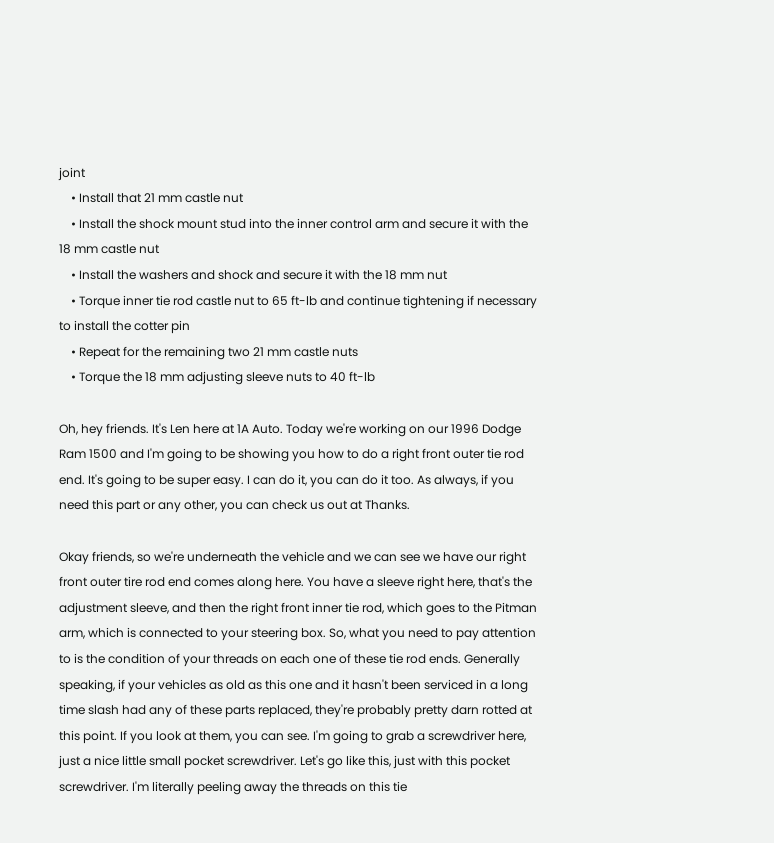joint
    • Install that 21 mm castle nut
    • Install the shock mount stud into the inner control arm and secure it with the 18 mm castle nut
    • Install the washers and shock and secure it with the 18 mm nut
    • Torque inner tie rod castle nut to 65 ft-lb and continue tightening if necessary to install the cotter pin
    • Repeat for the remaining two 21 mm castle nuts
    • Torque the 18 mm adjusting sleeve nuts to 40 ft-lb

Oh, hey friends. It's Len here at 1A Auto. Today we're working on our 1996 Dodge Ram 1500 and I'm going to be showing you how to do a right front outer tie rod end. It's going to be super easy. I can do it, you can do it too. As always, if you need this part or any other, you can check us out at Thanks.

Okay friends, so we're underneath the vehicle and we can see we have our right front outer tire rod end comes along here. You have a sleeve right here, that's the adjustment sleeve, and then the right front inner tie rod, which goes to the Pitman arm, which is connected to your steering box. So, what you need to pay attention to is the condition of your threads on each one of these tie rod ends. Generally speaking, if your vehicles as old as this one and it hasn't been serviced in a long time slash had any of these parts replaced, they're probably pretty darn rotted at this point. If you look at them, you can see. I'm going to grab a screwdriver here, just a nice little small pocket screwdriver. Let's go like this, just with this pocket screwdriver. I'm literally peeling away the threads on this tie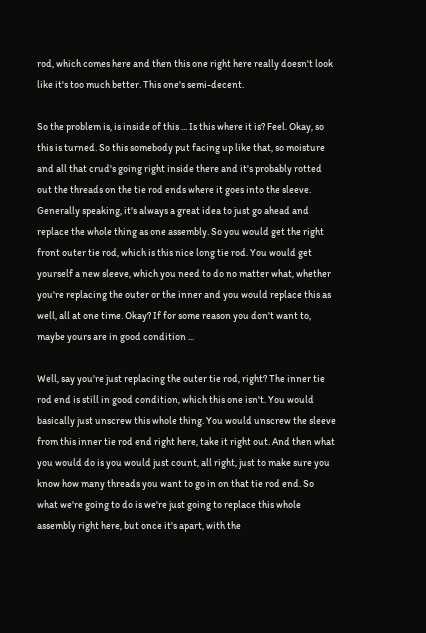rod, which comes here and then this one right here really doesn't look like it's too much better. This one's semi-decent.

So the problem is, is inside of this ... Is this where it is? Feel. Okay, so this is turned. So this somebody put facing up like that, so moisture and all that crud's going right inside there and it's probably rotted out the threads on the tie rod ends where it goes into the sleeve. Generally speaking, it's always a great idea to just go ahead and replace the whole thing as one assembly. So you would get the right front outer tie rod, which is this nice long tie rod. You would get yourself a new sleeve, which you need to do no matter what, whether you're replacing the outer or the inner and you would replace this as well, all at one time. Okay? If for some reason you don't want to, maybe yours are in good condition ...

Well, say you're just replacing the outer tie rod, right? The inner tie rod end is still in good condition, which this one isn't. You would basically just unscrew this whole thing. You would unscrew the sleeve from this inner tie rod end right here, take it right out. And then what you would do is you would just count, all right, just to make sure you know how many threads you want to go in on that tie rod end. So what we're going to do is we're just going to replace this whole assembly right here, but once it's apart, with the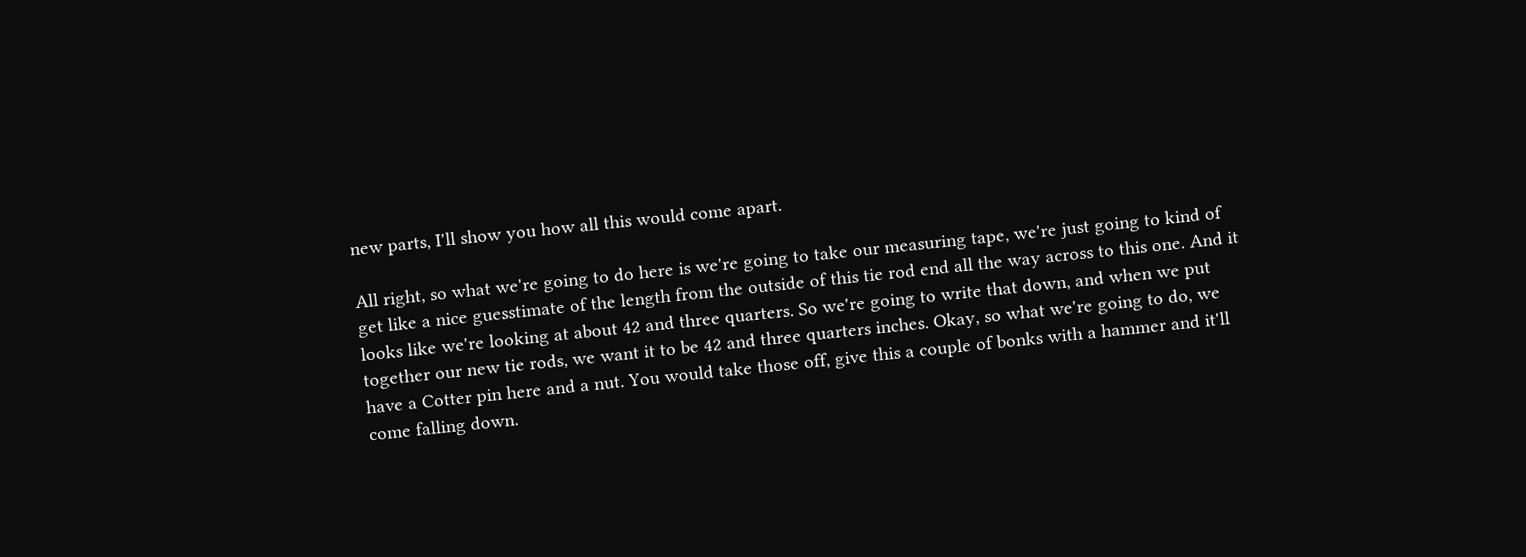new parts, I'll show you how all this would come apart.

All right, so what we're going to do here is we're going to take our measuring tape, we're just going to kind of get like a nice guesstimate of the length from the outside of this tie rod end all the way across to this one. And it looks like we're looking at about 42 and three quarters. So we're going to write that down, and when we put together our new tie rods, we want it to be 42 and three quarters inches. Okay, so what we're going to do, we have a Cotter pin here and a nut. You would take those off, give this a couple of bonks with a hammer and it'll come falling down.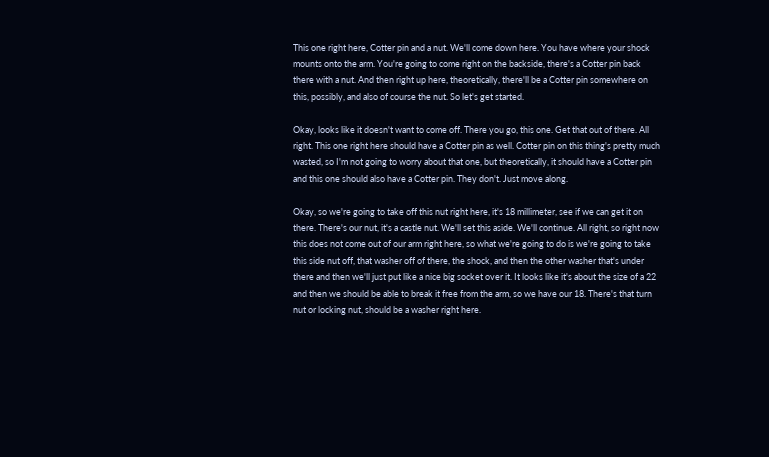This one right here, Cotter pin and a nut. We'll come down here. You have where your shock mounts onto the arm. You're going to come right on the backside, there's a Cotter pin back there with a nut. And then right up here, theoretically, there'll be a Cotter pin somewhere on this, possibly, and also of course the nut. So let's get started.

Okay, looks like it doesn't want to come off. There you go, this one. Get that out of there. All right. This one right here should have a Cotter pin as well. Cotter pin on this thing's pretty much wasted, so I'm not going to worry about that one, but theoretically, it should have a Cotter pin and this one should also have a Cotter pin. They don't. Just move along.

Okay, so we're going to take off this nut right here, it's 18 millimeter, see if we can get it on there. There's our nut, it's a castle nut. We'll set this aside. We'll continue. All right, so right now this does not come out of our arm right here, so what we're going to do is we're going to take this side nut off, that washer off of there, the shock, and then the other washer that's under there and then we'll just put like a nice big socket over it. It looks like it's about the size of a 22 and then we should be able to break it free from the arm, so we have our 18. There's that turn nut or locking nut, should be a washer right here.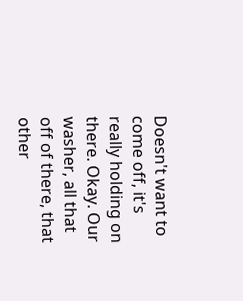Doesn't want to come off, it's really holding on there. Okay. Our washer, all that off of there, that other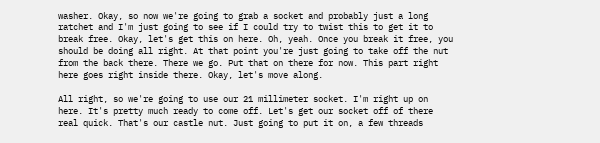washer. Okay, so now we're going to grab a socket and probably just a long ratchet and I'm just going to see if I could try to twist this to get it to break free. Okay, let's get this on here. Oh, yeah. Once you break it free, you should be doing all right. At that point you're just going to take off the nut from the back there. There we go. Put that on there for now. This part right here goes right inside there. Okay, let's move along.

All right, so we're going to use our 21 millimeter socket. I'm right up on here. It's pretty much ready to come off. Let's get our socket off of there real quick. That's our castle nut. Just going to put it on, a few threads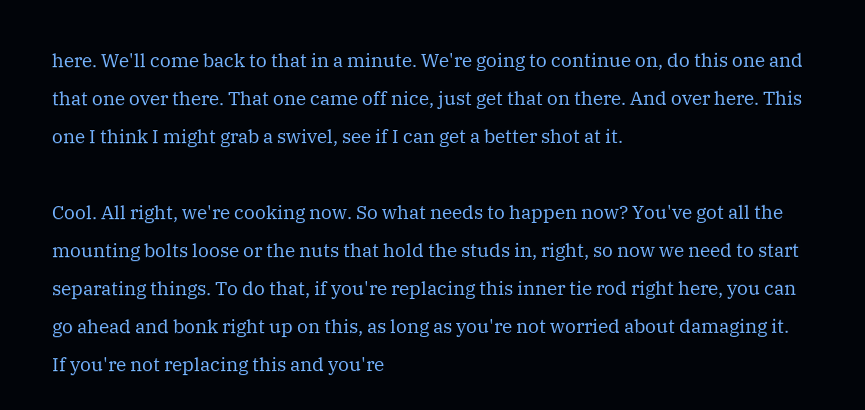here. We'll come back to that in a minute. We're going to continue on, do this one and that one over there. That one came off nice, just get that on there. And over here. This one I think I might grab a swivel, see if I can get a better shot at it.

Cool. All right, we're cooking now. So what needs to happen now? You've got all the mounting bolts loose or the nuts that hold the studs in, right, so now we need to start separating things. To do that, if you're replacing this inner tie rod right here, you can go ahead and bonk right up on this, as long as you're not worried about damaging it. If you're not replacing this and you're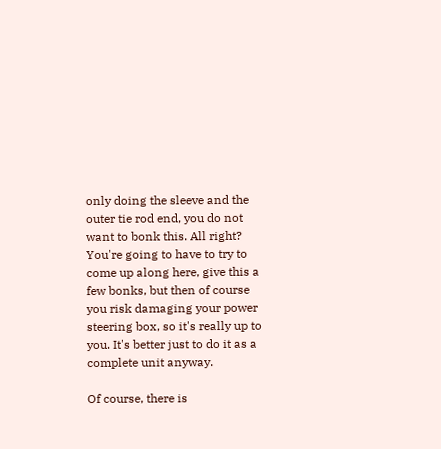only doing the sleeve and the outer tie rod end, you do not want to bonk this. All right? You're going to have to try to come up along here, give this a few bonks, but then of course you risk damaging your power steering box, so it's really up to you. It's better just to do it as a complete unit anyway.

Of course, there is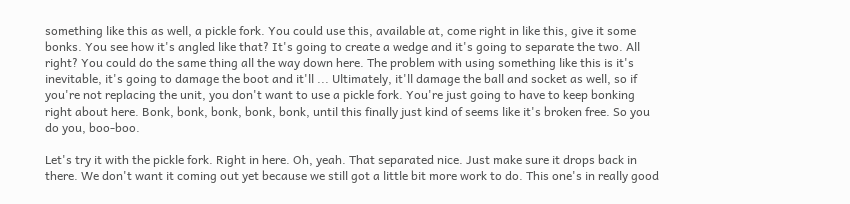something like this as well, a pickle fork. You could use this, available at, come right in like this, give it some bonks. You see how it's angled like that? It's going to create a wedge and it's going to separate the two. All right? You could do the same thing all the way down here. The problem with using something like this is it's inevitable, it's going to damage the boot and it'll ... Ultimately, it'll damage the ball and socket as well, so if you're not replacing the unit, you don't want to use a pickle fork. You're just going to have to keep bonking right about here. Bonk, bonk, bonk, bonk, bonk, until this finally just kind of seems like it's broken free. So you do you, boo-boo.

Let's try it with the pickle fork. Right in here. Oh, yeah. That separated nice. Just make sure it drops back in there. We don't want it coming out yet because we still got a little bit more work to do. This one's in really good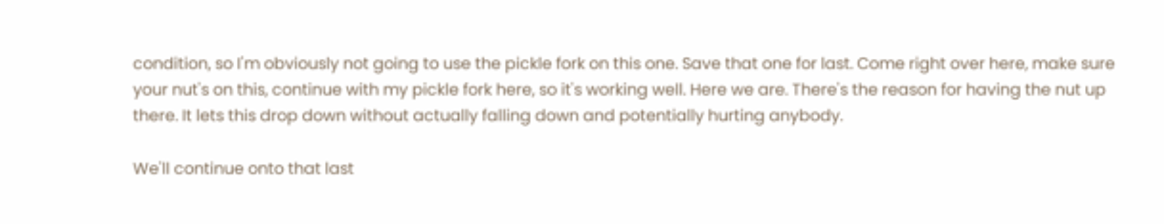condition, so I'm obviously not going to use the pickle fork on this one. Save that one for last. Come right over here, make sure your nut's on this, continue with my pickle fork here, so it's working well. Here we are. There's the reason for having the nut up there. It lets this drop down without actually falling down and potentially hurting anybody.

We'll continue onto that last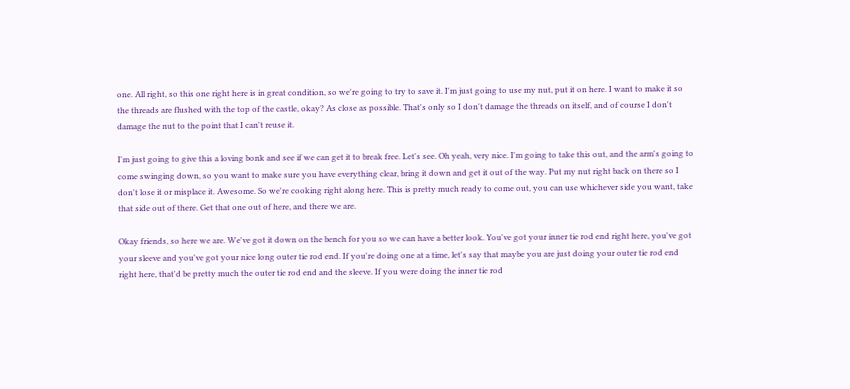one. All right, so this one right here is in great condition, so we're going to try to save it. I'm just going to use my nut, put it on here. I want to make it so the threads are flushed with the top of the castle, okay? As close as possible. That's only so I don't damage the threads on itself, and of course I don't damage the nut to the point that I can't reuse it.

I'm just going to give this a loving bonk and see if we can get it to break free. Let's see. Oh yeah, very nice. I'm going to take this out, and the arm's going to come swinging down, so you want to make sure you have everything clear, bring it down and get it out of the way. Put my nut right back on there so I don't lose it or misplace it. Awesome. So we're cooking right along here. This is pretty much ready to come out, you can use whichever side you want, take that side out of there. Get that one out of here, and there we are.

Okay friends, so here we are. We've got it down on the bench for you so we can have a better look. You've got your inner tie rod end right here, you've got your sleeve and you've got your nice long outer tie rod end. If you're doing one at a time, let's say that maybe you are just doing your outer tie rod end right here, that'd be pretty much the outer tie rod end and the sleeve. If you were doing the inner tie rod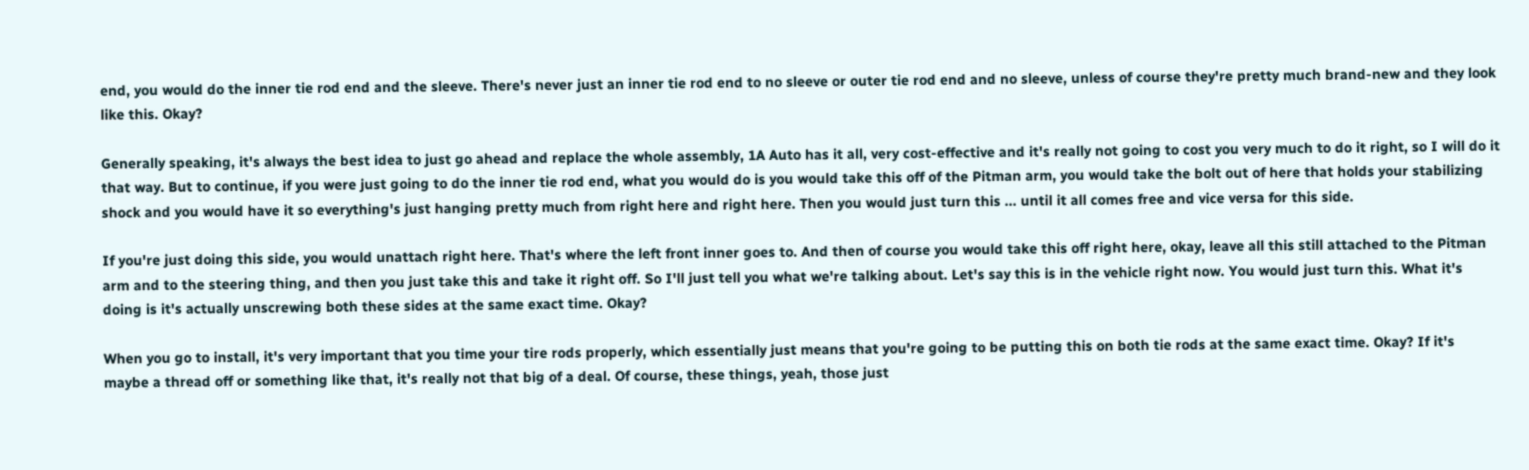end, you would do the inner tie rod end and the sleeve. There's never just an inner tie rod end to no sleeve or outer tie rod end and no sleeve, unless of course they're pretty much brand-new and they look like this. Okay?

Generally speaking, it's always the best idea to just go ahead and replace the whole assembly, 1A Auto has it all, very cost-effective and it's really not going to cost you very much to do it right, so I will do it that way. But to continue, if you were just going to do the inner tie rod end, what you would do is you would take this off of the Pitman arm, you would take the bolt out of here that holds your stabilizing shock and you would have it so everything's just hanging pretty much from right here and right here. Then you would just turn this ... until it all comes free and vice versa for this side.

If you're just doing this side, you would unattach right here. That's where the left front inner goes to. And then of course you would take this off right here, okay, leave all this still attached to the Pitman arm and to the steering thing, and then you just take this and take it right off. So I'll just tell you what we're talking about. Let's say this is in the vehicle right now. You would just turn this. What it's doing is it's actually unscrewing both these sides at the same exact time. Okay?

When you go to install, it's very important that you time your tire rods properly, which essentially just means that you're going to be putting this on both tie rods at the same exact time. Okay? If it's maybe a thread off or something like that, it's really not that big of a deal. Of course, these things, yeah, those just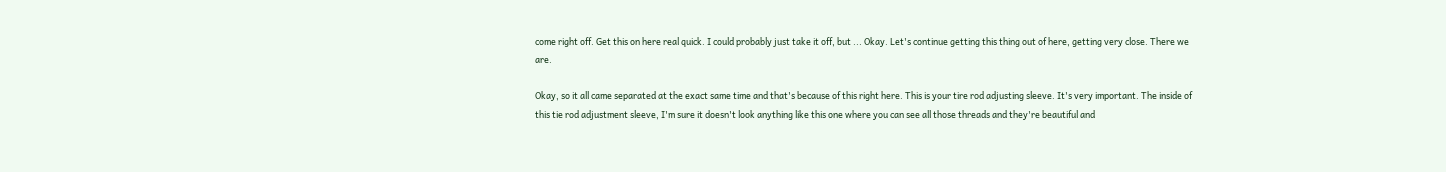come right off. Get this on here real quick. I could probably just take it off, but ... Okay. Let's continue getting this thing out of here, getting very close. There we are.

Okay, so it all came separated at the exact same time and that's because of this right here. This is your tire rod adjusting sleeve. It's very important. The inside of this tie rod adjustment sleeve, I'm sure it doesn't look anything like this one where you can see all those threads and they're beautiful and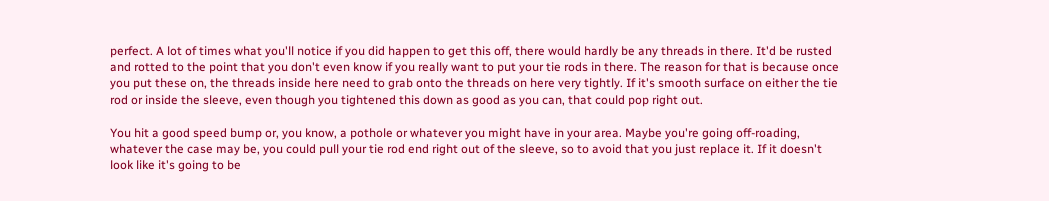perfect. A lot of times what you'll notice if you did happen to get this off, there would hardly be any threads in there. It'd be rusted and rotted to the point that you don't even know if you really want to put your tie rods in there. The reason for that is because once you put these on, the threads inside here need to grab onto the threads on here very tightly. If it's smooth surface on either the tie rod or inside the sleeve, even though you tightened this down as good as you can, that could pop right out.

You hit a good speed bump or, you know, a pothole or whatever you might have in your area. Maybe you're going off-roading, whatever the case may be, you could pull your tie rod end right out of the sleeve, so to avoid that you just replace it. If it doesn't look like it's going to be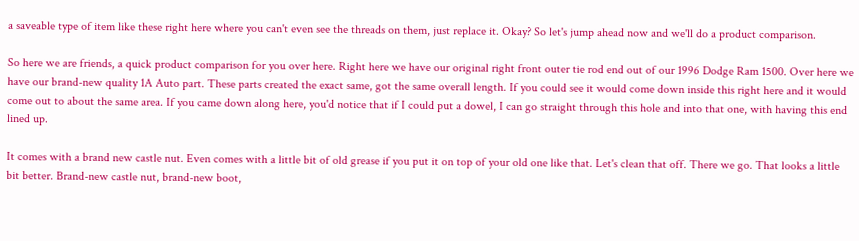a saveable type of item like these right here where you can't even see the threads on them, just replace it. Okay? So let's jump ahead now and we'll do a product comparison.

So here we are friends, a quick product comparison for you over here. Right here we have our original right front outer tie rod end out of our 1996 Dodge Ram 1500. Over here we have our brand-new quality 1A Auto part. These parts created the exact same, got the same overall length. If you could see it would come down inside this right here and it would come out to about the same area. If you came down along here, you'd notice that if I could put a dowel, I can go straight through this hole and into that one, with having this end lined up.

It comes with a brand new castle nut. Even comes with a little bit of old grease if you put it on top of your old one like that. Let's clean that off. There we go. That looks a little bit better. Brand-new castle nut, brand-new boot,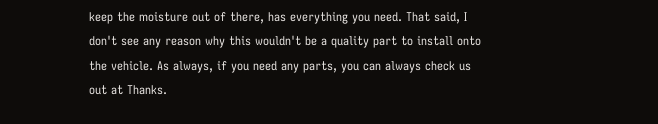keep the moisture out of there, has everything you need. That said, I don't see any reason why this wouldn't be a quality part to install onto the vehicle. As always, if you need any parts, you can always check us out at Thanks.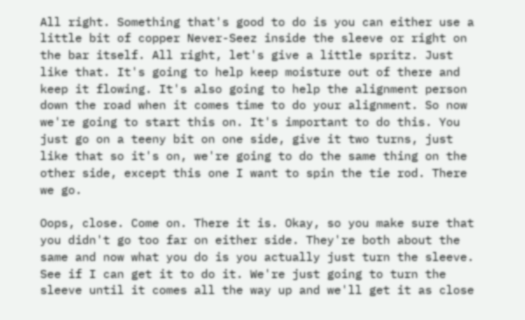All right. Something that's good to do is you can either use a little bit of copper Never-Seez inside the sleeve or right on the bar itself. All right, let's give a little spritz. Just like that. It's going to help keep moisture out of there and keep it flowing. It's also going to help the alignment person down the road when it comes time to do your alignment. So now we're going to start this on. It's important to do this. You just go on a teeny bit on one side, give it two turns, just like that so it's on, we're going to do the same thing on the other side, except this one I want to spin the tie rod. There we go.

Oops, close. Come on. There it is. Okay, so you make sure that you didn't go too far on either side. They're both about the same and now what you do is you actually just turn the sleeve. See if I can get it to do it. We're just going to turn the sleeve until it comes all the way up and we'll get it as close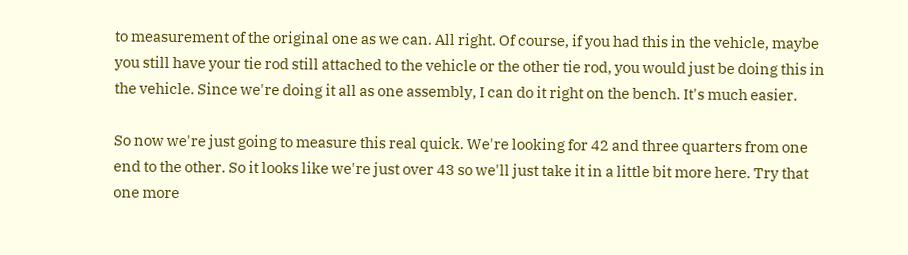to measurement of the original one as we can. All right. Of course, if you had this in the vehicle, maybe you still have your tie rod still attached to the vehicle or the other tie rod, you would just be doing this in the vehicle. Since we're doing it all as one assembly, I can do it right on the bench. It's much easier.

So now we're just going to measure this real quick. We're looking for 42 and three quarters from one end to the other. So it looks like we're just over 43 so we'll just take it in a little bit more here. Try that one more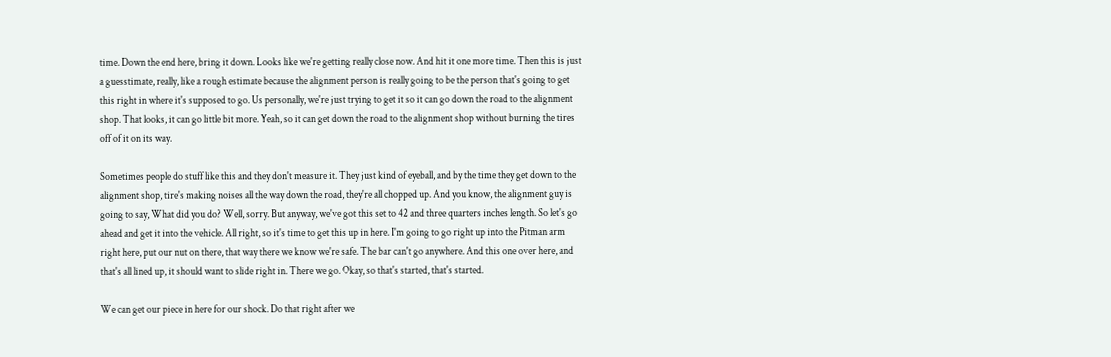time. Down the end here, bring it down. Looks like we're getting really close now. And hit it one more time. Then this is just a guesstimate, really, like a rough estimate because the alignment person is really going to be the person that's going to get this right in where it's supposed to go. Us personally, we're just trying to get it so it can go down the road to the alignment shop. That looks, it can go little bit more. Yeah, so it can get down the road to the alignment shop without burning the tires off of it on its way.

Sometimes people do stuff like this and they don't measure it. They just kind of eyeball, and by the time they get down to the alignment shop, tire's making noises all the way down the road, they're all chopped up. And you know, the alignment guy is going to say, What did you do? Well, sorry. But anyway, we've got this set to 42 and three quarters inches length. So let's go ahead and get it into the vehicle. All right, so it's time to get this up in here. I'm going to go right up into the Pitman arm right here, put our nut on there, that way there we know we're safe. The bar can't go anywhere. And this one over here, and that's all lined up, it should want to slide right in. There we go. Okay, so that's started, that's started.

We can get our piece in here for our shock. Do that right after we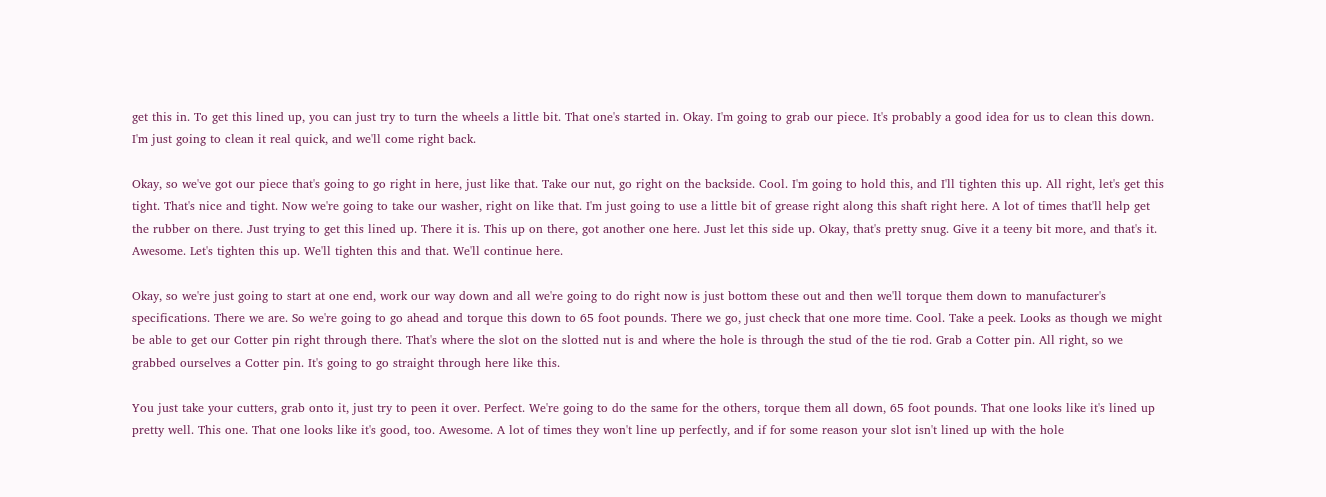get this in. To get this lined up, you can just try to turn the wheels a little bit. That one's started in. Okay. I'm going to grab our piece. It's probably a good idea for us to clean this down. I'm just going to clean it real quick, and we'll come right back.

Okay, so we've got our piece that's going to go right in here, just like that. Take our nut, go right on the backside. Cool. I'm going to hold this, and I'll tighten this up. All right, let's get this tight. That's nice and tight. Now we're going to take our washer, right on like that. I'm just going to use a little bit of grease right along this shaft right here. A lot of times that'll help get the rubber on there. Just trying to get this lined up. There it is. This up on there, got another one here. Just let this side up. Okay, that's pretty snug. Give it a teeny bit more, and that's it. Awesome. Let's tighten this up. We'll tighten this and that. We'll continue here.

Okay, so we're just going to start at one end, work our way down and all we're going to do right now is just bottom these out and then we'll torque them down to manufacturer's specifications. There we are. So we're going to go ahead and torque this down to 65 foot pounds. There we go, just check that one more time. Cool. Take a peek. Looks as though we might be able to get our Cotter pin right through there. That's where the slot on the slotted nut is and where the hole is through the stud of the tie rod. Grab a Cotter pin. All right, so we grabbed ourselves a Cotter pin. It's going to go straight through here like this.

You just take your cutters, grab onto it, just try to peen it over. Perfect. We're going to do the same for the others, torque them all down, 65 foot pounds. That one looks like it's lined up pretty well. This one. That one looks like it's good, too. Awesome. A lot of times they won't line up perfectly, and if for some reason your slot isn't lined up with the hole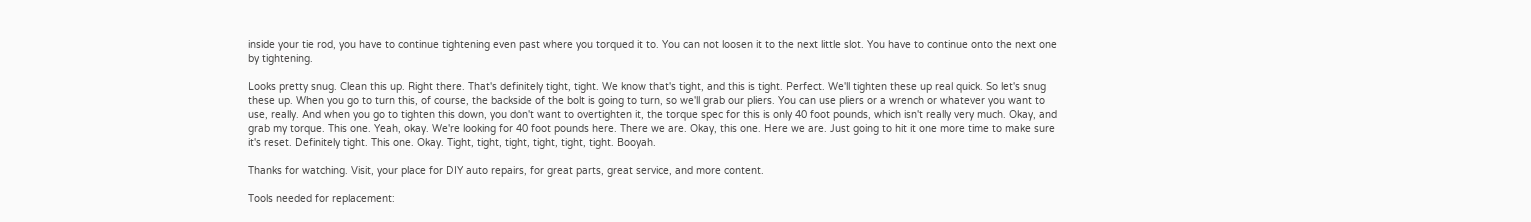inside your tie rod, you have to continue tightening even past where you torqued it to. You can not loosen it to the next little slot. You have to continue onto the next one by tightening.

Looks pretty snug. Clean this up. Right there. That's definitely tight, tight. We know that's tight, and this is tight. Perfect. We'll tighten these up real quick. So let's snug these up. When you go to turn this, of course, the backside of the bolt is going to turn, so we'll grab our pliers. You can use pliers or a wrench or whatever you want to use, really. And when you go to tighten this down, you don't want to overtighten it, the torque spec for this is only 40 foot pounds, which isn't really very much. Okay, and grab my torque. This one. Yeah, okay. We're looking for 40 foot pounds here. There we are. Okay, this one. Here we are. Just going to hit it one more time to make sure it's reset. Definitely tight. This one. Okay. Tight, tight, tight, tight, tight, tight. Booyah.

Thanks for watching. Visit, your place for DIY auto repairs, for great parts, great service, and more content.

Tools needed for replacement: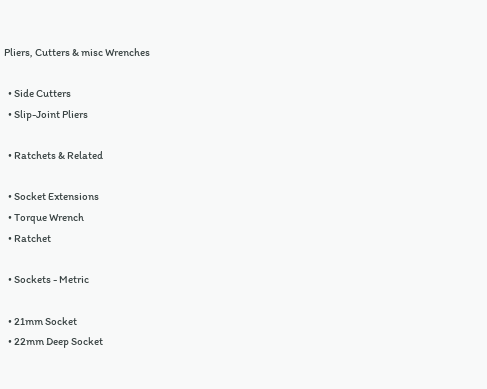Pliers, Cutters & misc Wrenches

  • Side Cutters
  • Slip-Joint Pliers

  • Ratchets & Related

  • Socket Extensions
  • Torque Wrench
  • Ratchet

  • Sockets - Metric

  • 21mm Socket
  • 22mm Deep Socket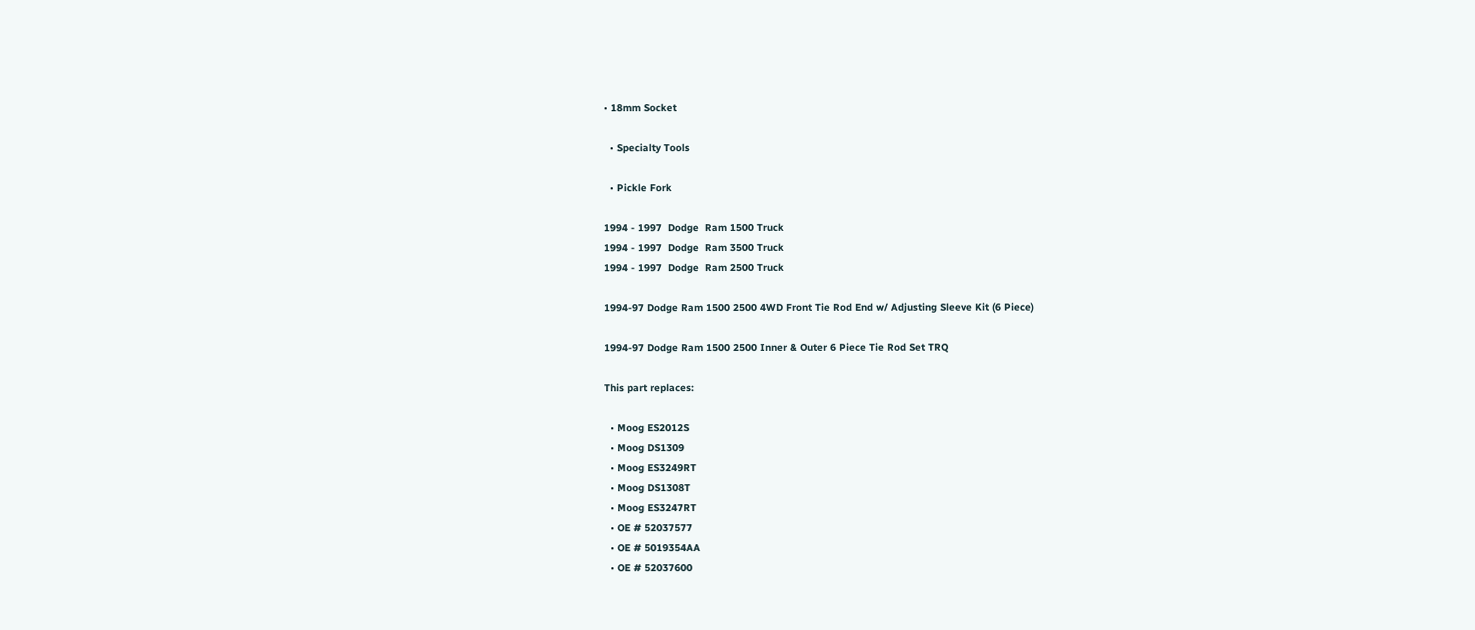• 18mm Socket

  • Specialty Tools

  • Pickle Fork

1994 - 1997  Dodge  Ram 1500 Truck
1994 - 1997  Dodge  Ram 3500 Truck
1994 - 1997  Dodge  Ram 2500 Truck

1994-97 Dodge Ram 1500 2500 4WD Front Tie Rod End w/ Adjusting Sleeve Kit (6 Piece)

1994-97 Dodge Ram 1500 2500 Inner & Outer 6 Piece Tie Rod Set TRQ

This part replaces:

  • Moog ES2012S
  • Moog DS1309
  • Moog ES3249RT
  • Moog DS1308T
  • Moog ES3247RT
  • OE # 52037577
  • OE # 5019354AA
  • OE # 52037600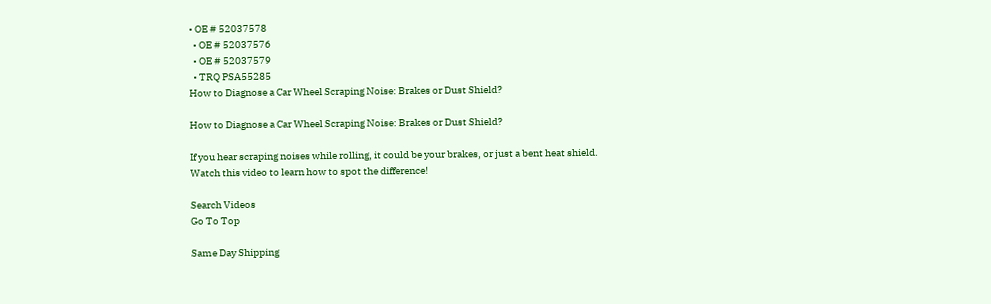• OE # 52037578
  • OE # 52037576
  • OE # 52037579
  • TRQ PSA55285
How to Diagnose a Car Wheel Scraping Noise: Brakes or Dust Shield?

How to Diagnose a Car Wheel Scraping Noise: Brakes or Dust Shield?

If you hear scraping noises while rolling, it could be your brakes, or just a bent heat shield. Watch this video to learn how to spot the difference!

Search Videos
Go To Top

Same Day Shipping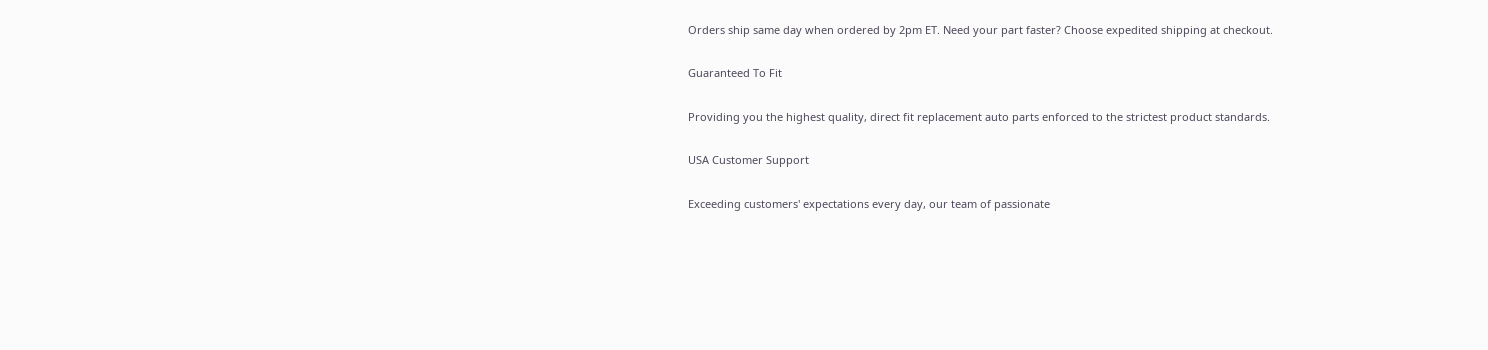Orders ship same day when ordered by 2pm ET. Need your part faster? Choose expedited shipping at checkout.

Guaranteed To Fit

Providing you the highest quality, direct fit replacement auto parts enforced to the strictest product standards.

USA Customer Support

Exceeding customers' expectations every day, our team of passionate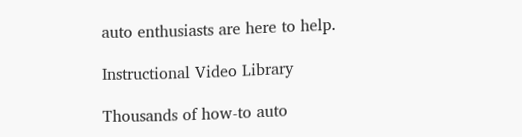auto enthusiasts are here to help.

Instructional Video Library

Thousands of how-to auto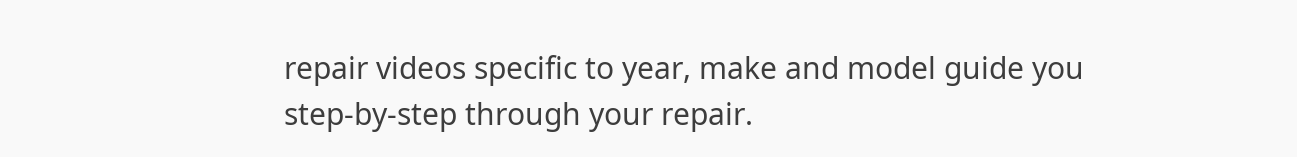repair videos specific to year, make and model guide you step-by-step through your repair.